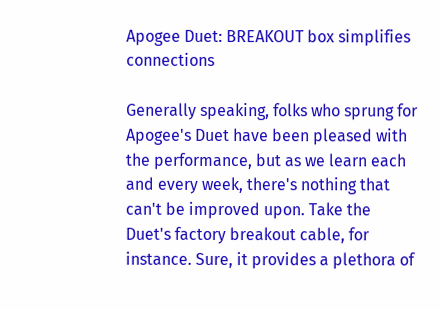Apogee Duet: BREAKOUT box simplifies connections

Generally speaking, folks who sprung for Apogee's Duet have been pleased with the performance, but as we learn each and every week, there's nothing that can't be improved upon. Take the Duet's factory breakout cable, for instance. Sure, it provides a plethora of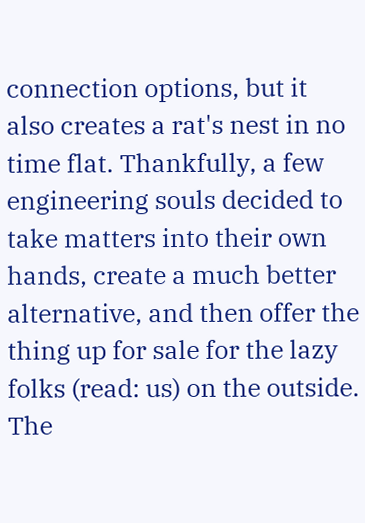connection options, but it also creates a rat's nest in no time flat. Thankfully, a few engineering souls decided to take matters into their own hands, create a much better alternative, and then offer the thing up for sale for the lazy folks (read: us) on the outside. The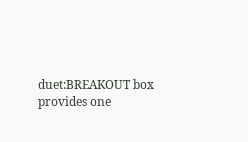duet:BREAKOUT box provides one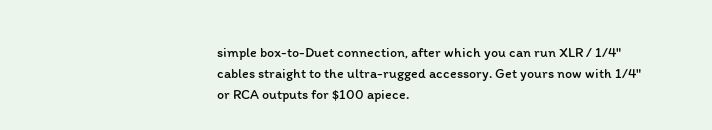simple box-to-Duet connection, after which you can run XLR / 1/4" cables straight to the ultra-rugged accessory. Get yours now with 1/4" or RCA outputs for $100 apiece.